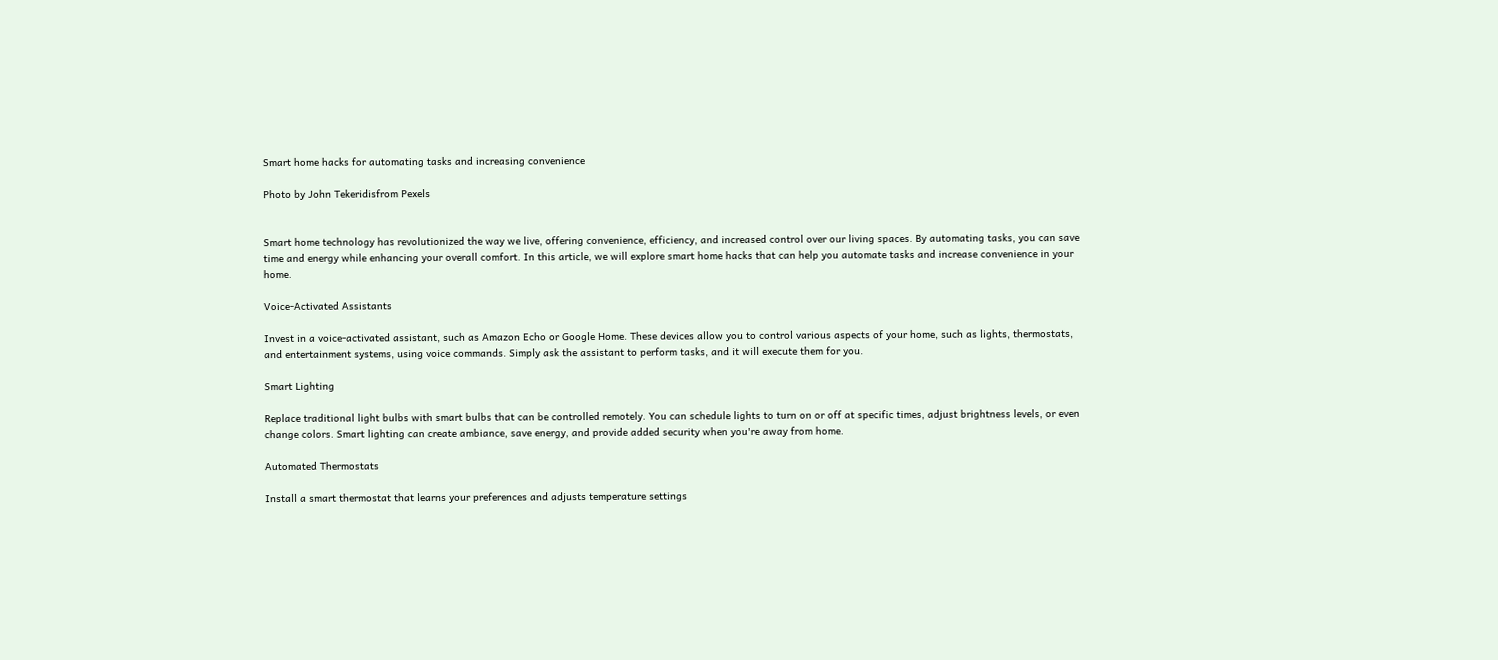Smart home hacks for automating tasks and increasing convenience

Photo by John Tekeridisfrom Pexels


Smart home technology has revolutionized the way we live, offering convenience, efficiency, and increased control over our living spaces. By automating tasks, you can save time and energy while enhancing your overall comfort. In this article, we will explore smart home hacks that can help you automate tasks and increase convenience in your home.

Voice-Activated Assistants

Invest in a voice-activated assistant, such as Amazon Echo or Google Home. These devices allow you to control various aspects of your home, such as lights, thermostats, and entertainment systems, using voice commands. Simply ask the assistant to perform tasks, and it will execute them for you.

Smart Lighting

Replace traditional light bulbs with smart bulbs that can be controlled remotely. You can schedule lights to turn on or off at specific times, adjust brightness levels, or even change colors. Smart lighting can create ambiance, save energy, and provide added security when you're away from home.

Automated Thermostats

Install a smart thermostat that learns your preferences and adjusts temperature settings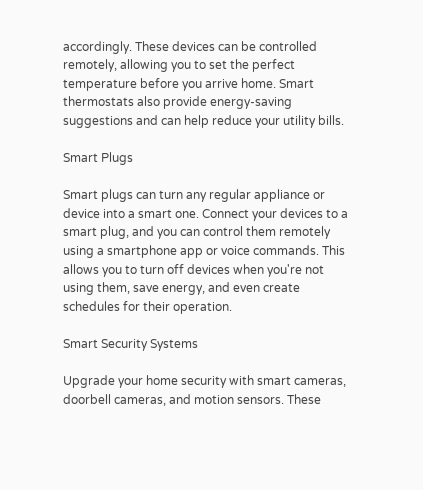accordingly. These devices can be controlled remotely, allowing you to set the perfect temperature before you arrive home. Smart thermostats also provide energy-saving suggestions and can help reduce your utility bills.

Smart Plugs

Smart plugs can turn any regular appliance or device into a smart one. Connect your devices to a smart plug, and you can control them remotely using a smartphone app or voice commands. This allows you to turn off devices when you're not using them, save energy, and even create schedules for their operation.

Smart Security Systems

Upgrade your home security with smart cameras, doorbell cameras, and motion sensors. These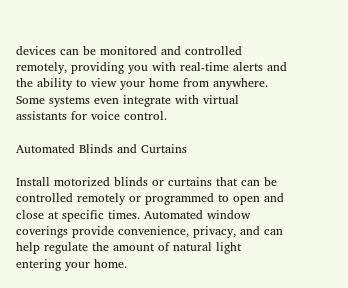devices can be monitored and controlled remotely, providing you with real-time alerts and the ability to view your home from anywhere. Some systems even integrate with virtual assistants for voice control.

Automated Blinds and Curtains

Install motorized blinds or curtains that can be controlled remotely or programmed to open and close at specific times. Automated window coverings provide convenience, privacy, and can help regulate the amount of natural light entering your home.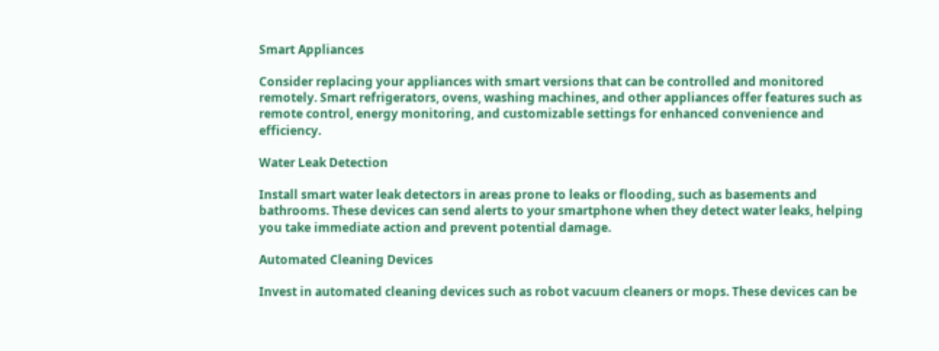Smart Appliances

Consider replacing your appliances with smart versions that can be controlled and monitored remotely. Smart refrigerators, ovens, washing machines, and other appliances offer features such as remote control, energy monitoring, and customizable settings for enhanced convenience and efficiency.

Water Leak Detection

Install smart water leak detectors in areas prone to leaks or flooding, such as basements and bathrooms. These devices can send alerts to your smartphone when they detect water leaks, helping you take immediate action and prevent potential damage.

Automated Cleaning Devices

Invest in automated cleaning devices such as robot vacuum cleaners or mops. These devices can be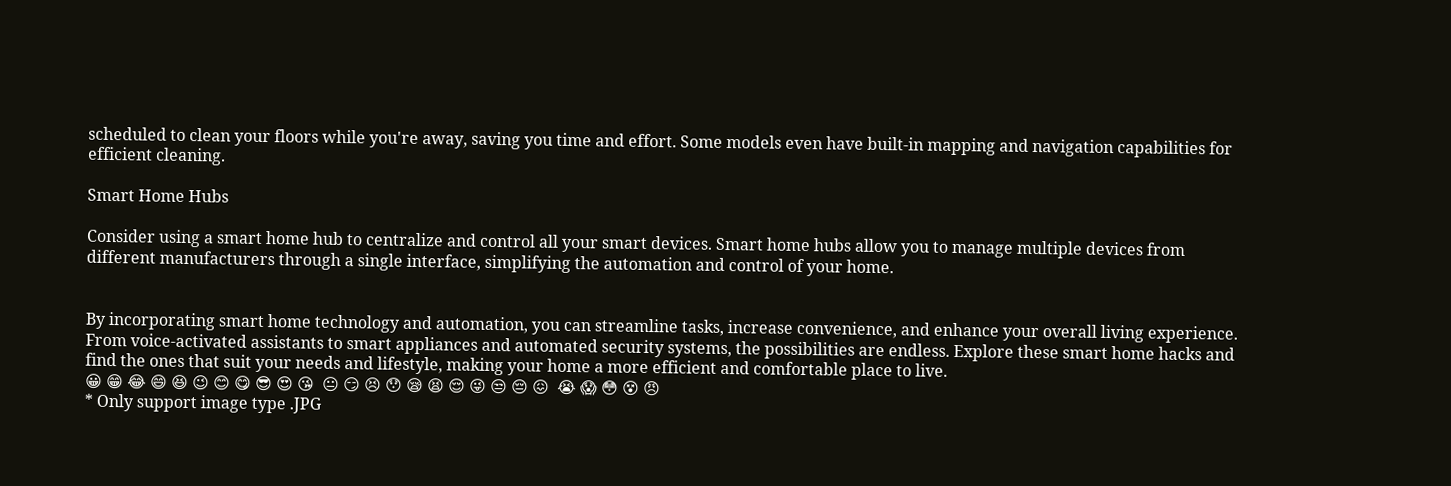scheduled to clean your floors while you're away, saving you time and effort. Some models even have built-in mapping and navigation capabilities for efficient cleaning.

Smart Home Hubs

Consider using a smart home hub to centralize and control all your smart devices. Smart home hubs allow you to manage multiple devices from different manufacturers through a single interface, simplifying the automation and control of your home.


By incorporating smart home technology and automation, you can streamline tasks, increase convenience, and enhance your overall living experience. From voice-activated assistants to smart appliances and automated security systems, the possibilities are endless. Explore these smart home hacks and find the ones that suit your needs and lifestyle, making your home a more efficient and comfortable place to live.
😀 😁 😂 😄 😆 😉 😊 😋 😎 😍 😘  😐 😏 😣 😯 😪 😫 😌 😜 😒 😔 😖  😭 😱 😳 😵 😠
* Only support image type .JPG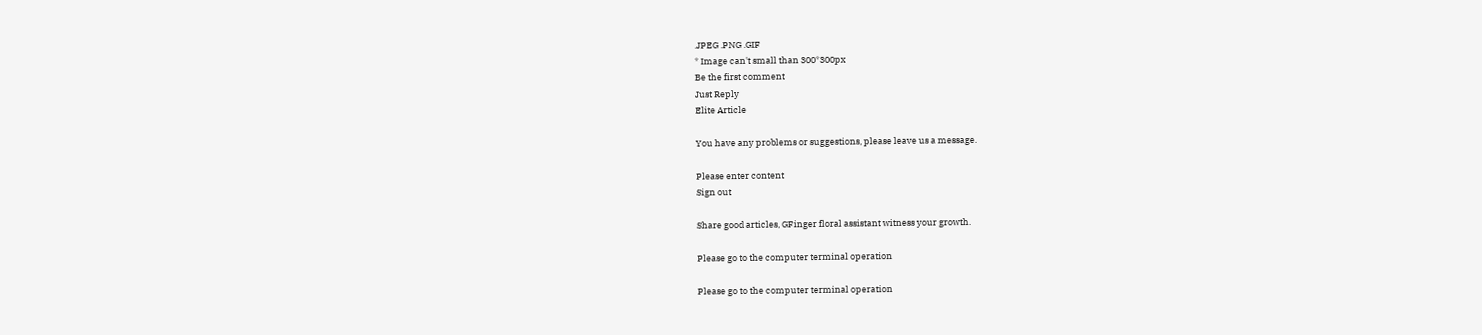.JPEG .PNG .GIF
* Image can't small than 300*300px
Be the first comment
Just Reply
Elite Article

You have any problems or suggestions, please leave us a message.

Please enter content
Sign out

Share good articles, GFinger floral assistant witness your growth.

Please go to the computer terminal operation

Please go to the computer terminal operation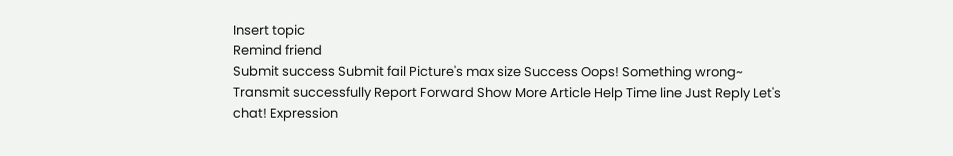Insert topic
Remind friend
Submit success Submit fail Picture's max size Success Oops! Something wrong~ Transmit successfully Report Forward Show More Article Help Time line Just Reply Let's chat! Expression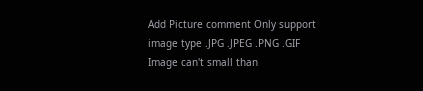Add Picture comment Only support image type .JPG .JPEG .PNG .GIF Image can't small than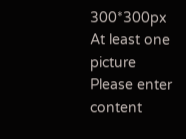300*300px At least one picture Please enter content